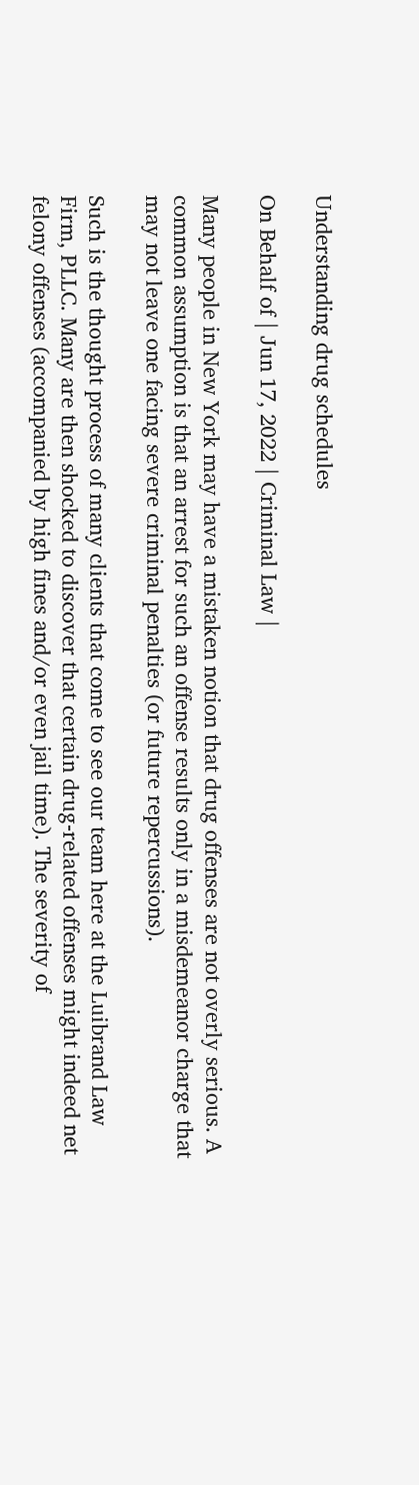Understanding drug schedules

On Behalf of | Jun 17, 2022 | Criminal Law |

Many people in New York may have a mistaken notion that drug offenses are not overly serious. A common assumption is that an arrest for such an offense results only in a misdemeanor charge that may not leave one facing severe criminal penalties (or future repercussions).

Such is the thought process of many clients that come to see our team here at the Luibrand Law Firm, PLLC. Many are then shocked to discover that certain drug-related offenses might indeed net felony offenses (accompanied by high fines and/or even jail time). The severity of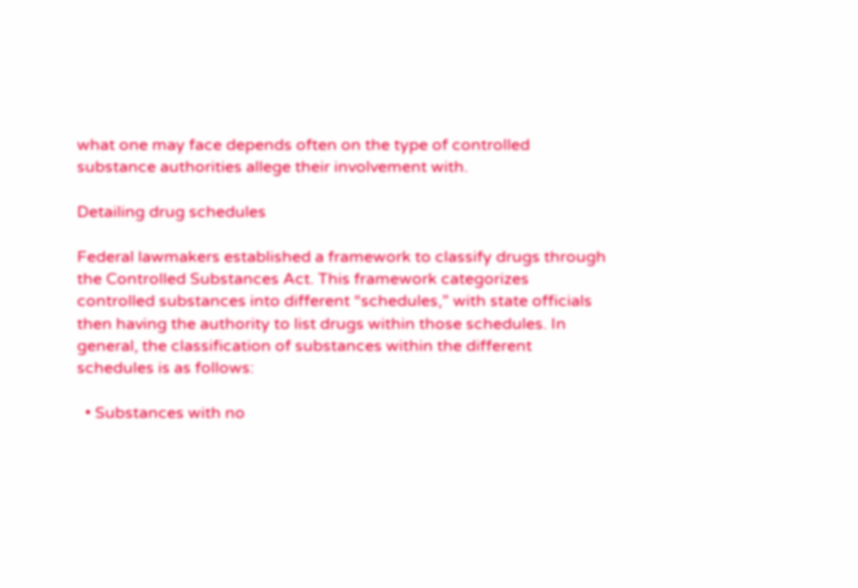what one may face depends often on the type of controlled substance authorities allege their involvement with.

Detailing drug schedules

Federal lawmakers established a framework to classify drugs through the Controlled Substances Act. This framework categorizes controlled substances into different “schedules,” with state officials then having the authority to list drugs within those schedules. In general, the classification of substances within the different schedules is as follows:

  • Substances with no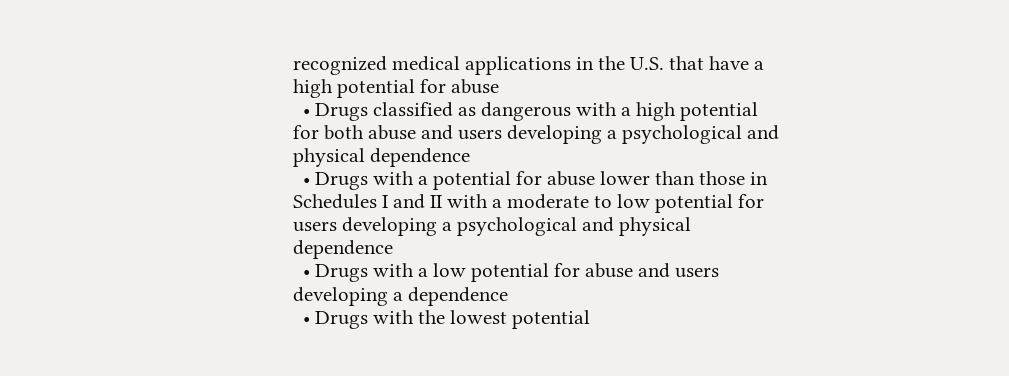recognized medical applications in the U.S. that have a high potential for abuse
  • Drugs classified as dangerous with a high potential for both abuse and users developing a psychological and physical dependence
  • Drugs with a potential for abuse lower than those in Schedules I and II with a moderate to low potential for users developing a psychological and physical dependence
  • Drugs with a low potential for abuse and users developing a dependence
  • Drugs with the lowest potential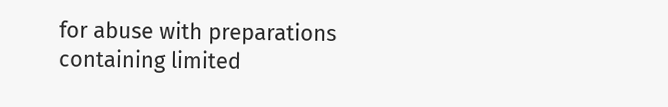for abuse with preparations containing limited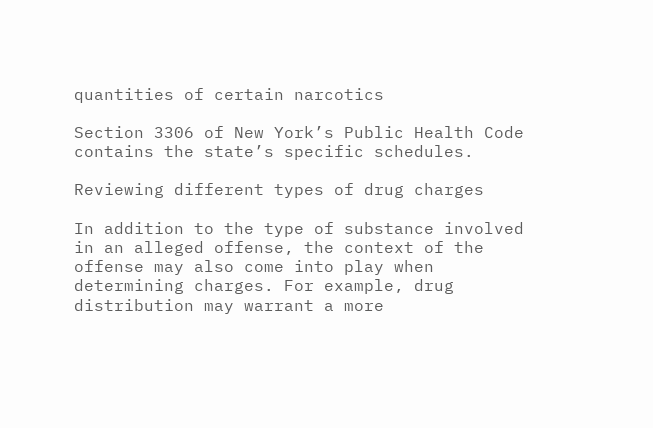quantities of certain narcotics

Section 3306 of New York’s Public Health Code contains the state’s specific schedules.

Reviewing different types of drug charges

In addition to the type of substance involved in an alleged offense, the context of the offense may also come into play when determining charges. For example, drug distribution may warrant a more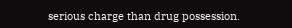serious charge than drug possession.